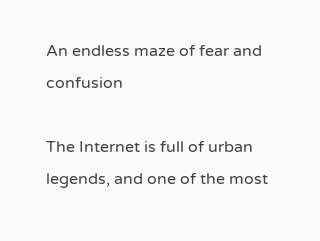An endless maze of fear and confusion

The Internet is full of urban legends, and one of the most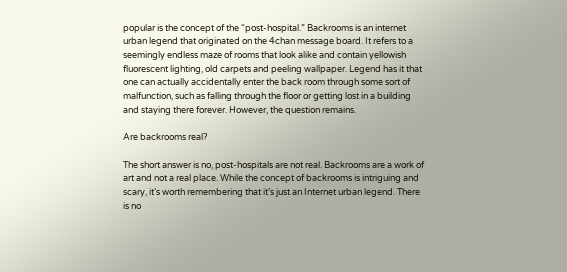popular is the concept of the “post-hospital.” Backrooms is an internet urban legend that originated on the 4chan message board. It refers to a seemingly endless maze of rooms that look alike and contain yellowish fluorescent lighting, old carpets and peeling wallpaper. Legend has it that one can actually accidentally enter the back room through some sort of malfunction, such as falling through the floor or getting lost in a building and staying there forever. However, the question remains.

Are backrooms real?

The short answer is no, post-hospitals are not real. Backrooms are a work of art and not a real place. While the concept of backrooms is intriguing and scary, it’s worth remembering that it’s just an Internet urban legend. There is no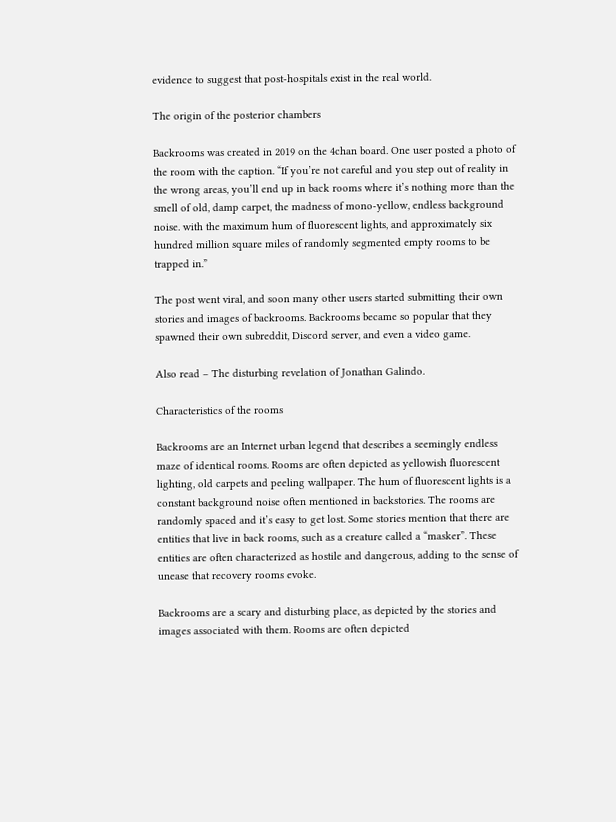evidence to suggest that post-hospitals exist in the real world.

The origin of the posterior chambers

Backrooms was created in 2019 on the 4chan board. One user posted a photo of the room with the caption. “If you’re not careful and you step out of reality in the wrong areas, you’ll end up in back rooms where it’s nothing more than the smell of old, damp carpet, the madness of mono-yellow, endless background noise. with the maximum hum of fluorescent lights, and approximately six hundred million square miles of randomly segmented empty rooms to be trapped in.”

The post went viral, and soon many other users started submitting their own stories and images of backrooms. Backrooms became so popular that they spawned their own subreddit, Discord server, and even a video game.

Also read – The disturbing revelation of Jonathan Galindo.

Characteristics of the rooms

Backrooms are an Internet urban legend that describes a seemingly endless maze of identical rooms. Rooms are often depicted as yellowish fluorescent lighting, old carpets and peeling wallpaper. The hum of fluorescent lights is a constant background noise often mentioned in backstories. The rooms are randomly spaced and it’s easy to get lost. Some stories mention that there are entities that live in back rooms, such as a creature called a “masker”. These entities are often characterized as hostile and dangerous, adding to the sense of unease that recovery rooms evoke.

Backrooms are a scary and disturbing place, as depicted by the stories and images associated with them. Rooms are often depicted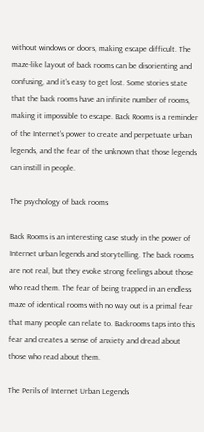without windows or doors, making escape difficult. The maze-like layout of back rooms can be disorienting and confusing, and it’s easy to get lost. Some stories state that the back rooms have an infinite number of rooms, making it impossible to escape. Back Rooms is a reminder of the Internet’s power to create and perpetuate urban legends, and the fear of the unknown that those legends can instill in people.

The psychology of back rooms

Back Rooms is an interesting case study in the power of Internet urban legends and storytelling. The back rooms are not real, but they evoke strong feelings about those who read them. The fear of being trapped in an endless maze of identical rooms with no way out is a primal fear that many people can relate to. Backrooms taps into this fear and creates a sense of anxiety and dread about those who read about them.

The Perils of Internet Urban Legends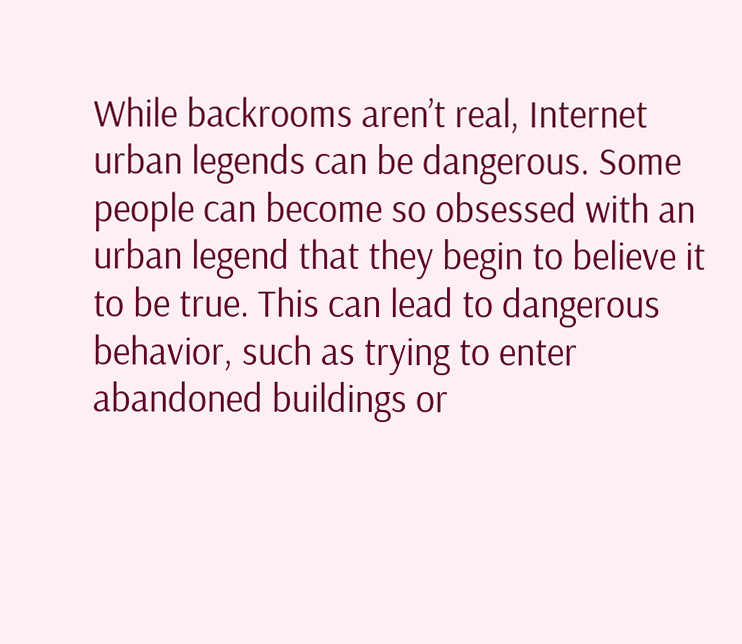While backrooms aren’t real, Internet urban legends can be dangerous. Some people can become so obsessed with an urban legend that they begin to believe it to be true. This can lead to dangerous behavior, such as trying to enter abandoned buildings or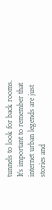tunnels to look for back rooms. It’s important to remember that internet urban legends are just stories and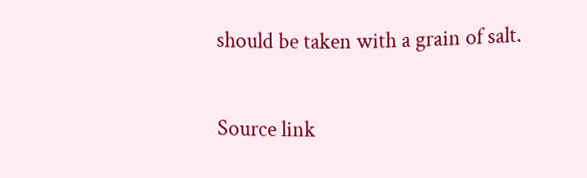should be taken with a grain of salt.

Source link